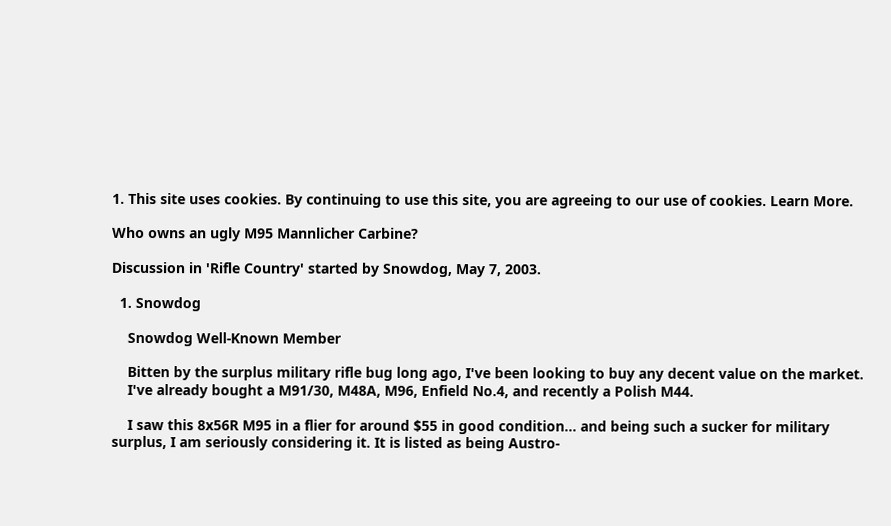1. This site uses cookies. By continuing to use this site, you are agreeing to our use of cookies. Learn More.

Who owns an ugly M95 Mannlicher Carbine?

Discussion in 'Rifle Country' started by Snowdog, May 7, 2003.

  1. Snowdog

    Snowdog Well-Known Member

    Bitten by the surplus military rifle bug long ago, I've been looking to buy any decent value on the market.
    I've already bought a M91/30, M48A, M96, Enfield No.4, and recently a Polish M44.

    I saw this 8x56R M95 in a flier for around $55 in good condition... and being such a sucker for military surplus, I am seriously considering it. It is listed as being Austro-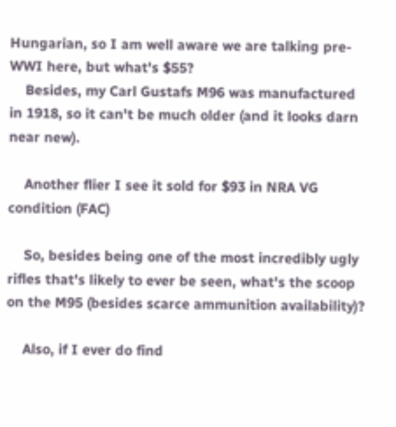Hungarian, so I am well aware we are talking pre-WWI here, but what's $55?
    Besides, my Carl Gustafs M96 was manufactured in 1918, so it can't be much older (and it looks darn near new).

    Another flier I see it sold for $93 in NRA VG condition (FAC)

    So, besides being one of the most incredibly ugly rifles that's likely to ever be seen, what's the scoop on the M95 (besides scarce ammunition availability)?

    Also, if I ever do find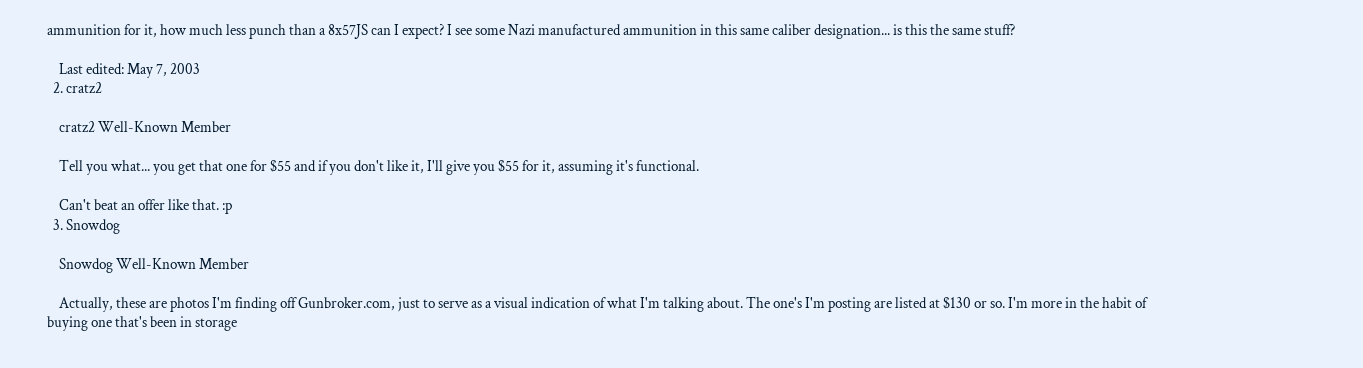ammunition for it, how much less punch than a 8x57JS can I expect? I see some Nazi manufactured ammunition in this same caliber designation... is this the same stuff?

    Last edited: May 7, 2003
  2. cratz2

    cratz2 Well-Known Member

    Tell you what... you get that one for $55 and if you don't like it, I'll give you $55 for it, assuming it's functional.

    Can't beat an offer like that. :p
  3. Snowdog

    Snowdog Well-Known Member

    Actually, these are photos I'm finding off Gunbroker.com, just to serve as a visual indication of what I'm talking about. The one's I'm posting are listed at $130 or so. I'm more in the habit of buying one that's been in storage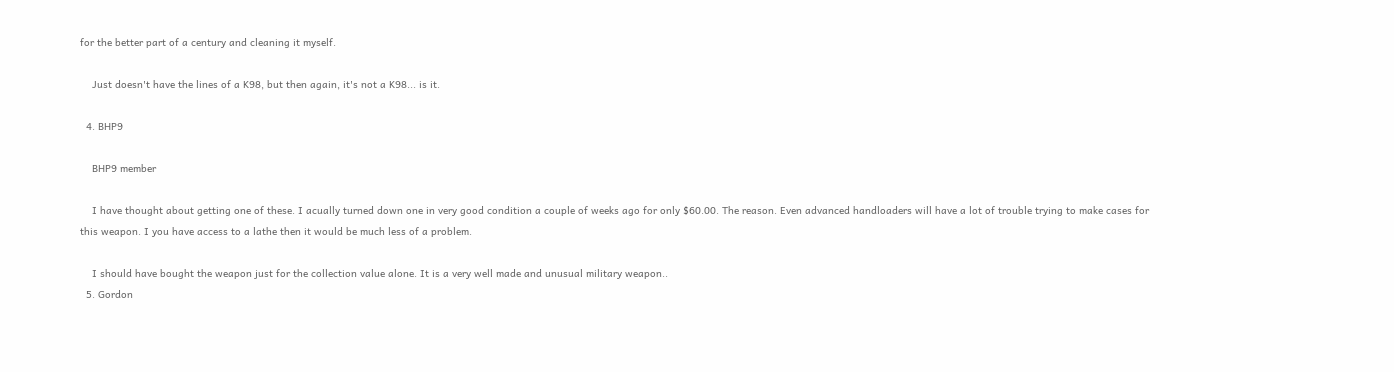for the better part of a century and cleaning it myself.

    Just doesn't have the lines of a K98, but then again, it's not a K98... is it.

  4. BHP9

    BHP9 member

    I have thought about getting one of these. I acually turned down one in very good condition a couple of weeks ago for only $60.00. The reason. Even advanced handloaders will have a lot of trouble trying to make cases for this weapon. I you have access to a lathe then it would be much less of a problem.

    I should have bought the weapon just for the collection value alone. It is a very well made and unusual military weapon..
  5. Gordon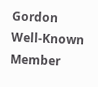Gordon Well-Known Member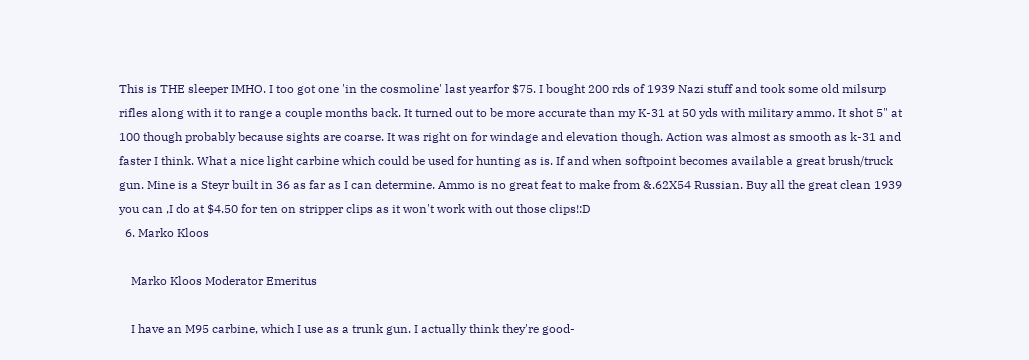This is THE sleeper IMHO. I too got one 'in the cosmoline' last yearfor $75. I bought 200 rds of 1939 Nazi stuff and took some old milsurp rifles along with it to range a couple months back. It turned out to be more accurate than my K-31 at 50 yds with military ammo. It shot 5" at 100 though probably because sights are coarse. It was right on for windage and elevation though. Action was almost as smooth as k-31 and faster I think. What a nice light carbine which could be used for hunting as is. If and when softpoint becomes available a great brush/truck gun. Mine is a Steyr built in 36 as far as I can determine. Ammo is no great feat to make from &.62X54 Russian. Buy all the great clean 1939 you can ,I do at $4.50 for ten on stripper clips as it won't work with out those clips!:D
  6. Marko Kloos

    Marko Kloos Moderator Emeritus

    I have an M95 carbine, which I use as a trunk gun. I actually think they're good-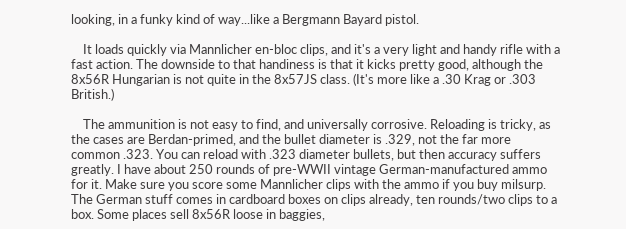looking, in a funky kind of way...like a Bergmann Bayard pistol.

    It loads quickly via Mannlicher en-bloc clips, and it's a very light and handy rifle with a fast action. The downside to that handiness is that it kicks pretty good, although the 8x56R Hungarian is not quite in the 8x57JS class. (It's more like a .30 Krag or .303 British.)

    The ammunition is not easy to find, and universally corrosive. Reloading is tricky, as the cases are Berdan-primed, and the bullet diameter is .329, not the far more common .323. You can reload with .323 diameter bullets, but then accuracy suffers greatly. I have about 250 rounds of pre-WWII vintage German-manufactured ammo for it. Make sure you score some Mannlicher clips with the ammo if you buy milsurp. The German stuff comes in cardboard boxes on clips already, ten rounds/two clips to a box. Some places sell 8x56R loose in baggies,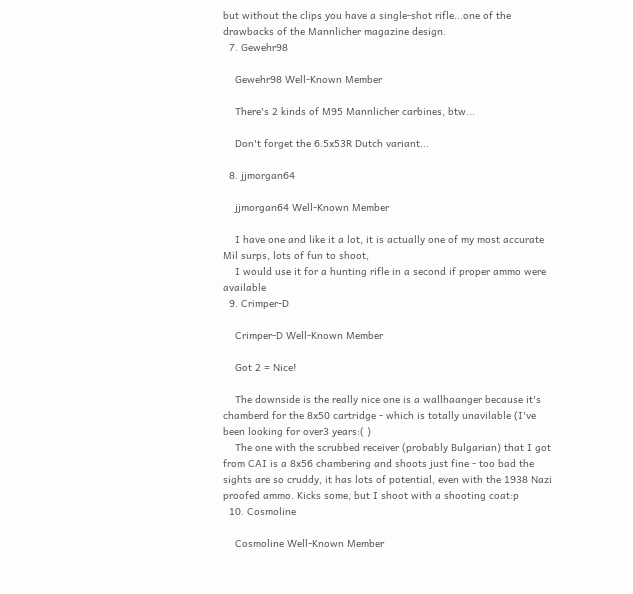but without the clips you have a single-shot rifle...one of the drawbacks of the Mannlicher magazine design.
  7. Gewehr98

    Gewehr98 Well-Known Member

    There's 2 kinds of M95 Mannlicher carbines, btw...

    Don't forget the 6.5x53R Dutch variant...

  8. jjmorgan64

    jjmorgan64 Well-Known Member

    I have one and like it a lot, it is actually one of my most accurate Mil surps, lots of fun to shoot,
    I would use it for a hunting rifle in a second if proper ammo were available
  9. Crimper-D

    Crimper-D Well-Known Member

    Got 2 = Nice!

    The downside is the really nice one is a wallhaanger because it's chamberd for the 8x50 cartridge - which is totally unavilable (I've been looking for over3 years:( )
    The one with the scrubbed receiver (probably Bulgarian) that I got from CAI is a 8x56 chambering and shoots just fine - too bad the sights are so cruddy, it has lots of potential, even with the 1938 Nazi proofed ammo. Kicks some, but I shoot with a shooting coat:p
  10. Cosmoline

    Cosmoline Well-Known Member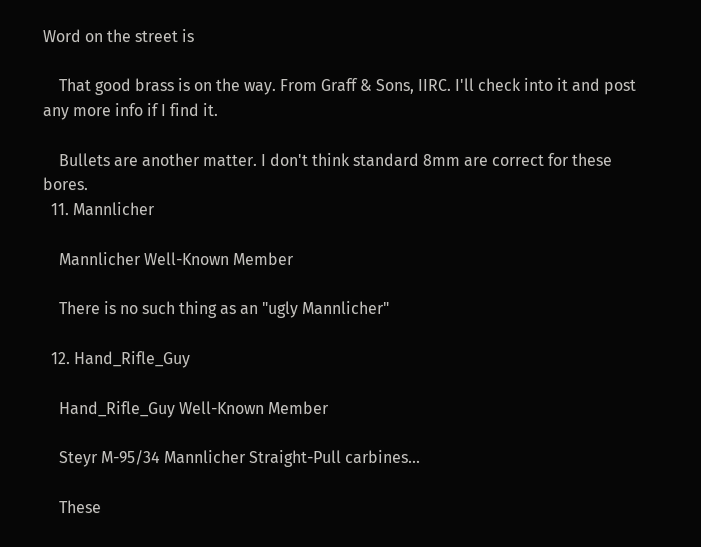Word on the street is

    That good brass is on the way. From Graff & Sons, IIRC. I'll check into it and post any more info if I find it.

    Bullets are another matter. I don't think standard 8mm are correct for these bores.
  11. Mannlicher

    Mannlicher Well-Known Member

    There is no such thing as an "ugly Mannlicher"

  12. Hand_Rifle_Guy

    Hand_Rifle_Guy Well-Known Member

    Steyr M-95/34 Mannlicher Straight-Pull carbines...

    These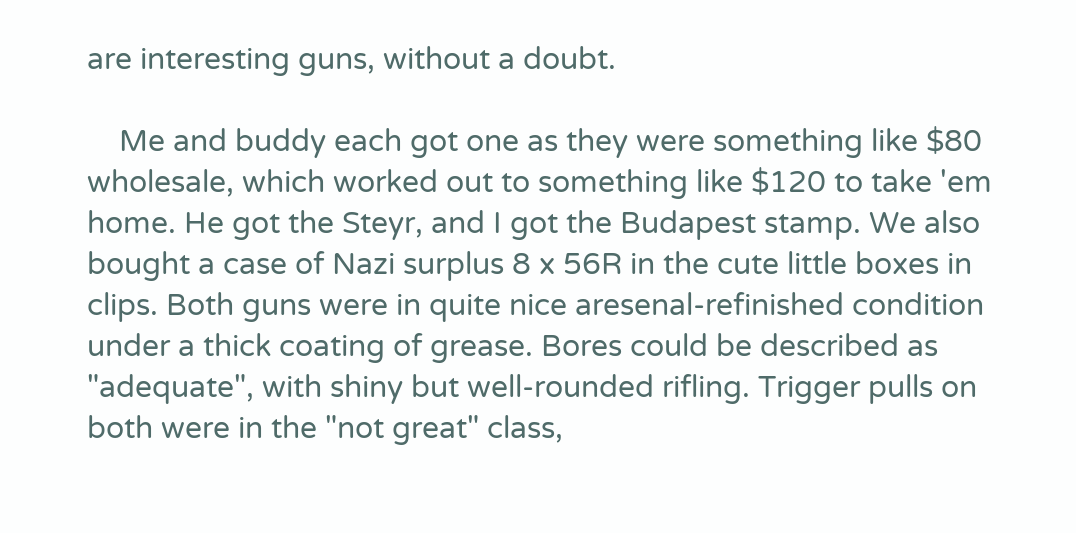are interesting guns, without a doubt.

    Me and buddy each got one as they were something like $80 wholesale, which worked out to something like $120 to take 'em home. He got the Steyr, and I got the Budapest stamp. We also bought a case of Nazi surplus 8 x 56R in the cute little boxes in clips. Both guns were in quite nice aresenal-refinished condition under a thick coating of grease. Bores could be described as "adequate", with shiny but well-rounded rifling. Trigger pulls on both were in the "not great" class,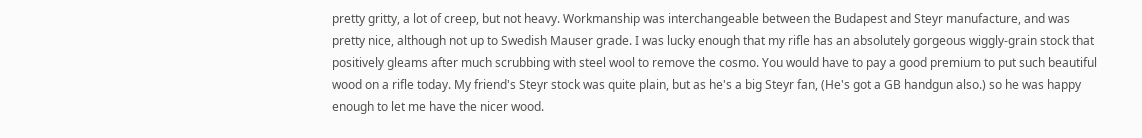pretty gritty, a lot of creep, but not heavy. Workmanship was interchangeable between the Budapest and Steyr manufacture, and was pretty nice, although not up to Swedish Mauser grade. I was lucky enough that my rifle has an absolutely gorgeous wiggly-grain stock that positively gleams after much scrubbing with steel wool to remove the cosmo. You would have to pay a good premium to put such beautiful wood on a rifle today. My friend's Steyr stock was quite plain, but as he's a big Steyr fan, (He's got a GB handgun also.) so he was happy enough to let me have the nicer wood.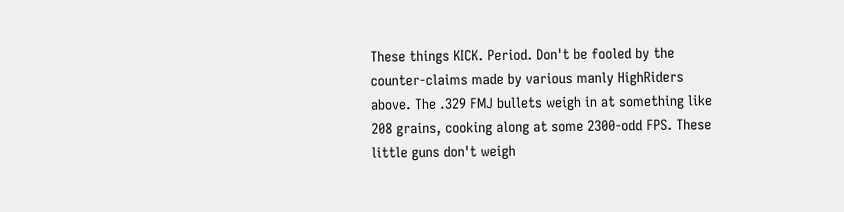These things KICK. Period. Don't be fooled by the counter-claims made by various manly HighRiders above. The .329 FMJ bullets weigh in at something like 208 grains, cooking along at some 2300-odd FPS. These little guns don't weigh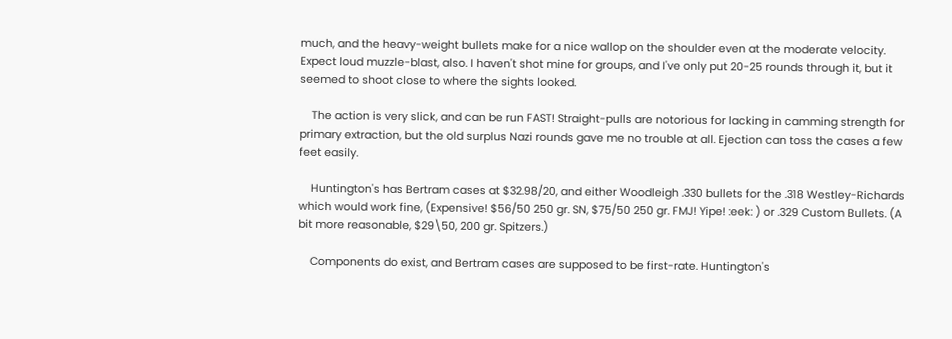much, and the heavy-weight bullets make for a nice wallop on the shoulder even at the moderate velocity. Expect loud muzzle-blast, also. I haven't shot mine for groups, and I've only put 20-25 rounds through it, but it seemed to shoot close to where the sights looked.

    The action is very slick, and can be run FAST! Straight-pulls are notorious for lacking in camming strength for primary extraction, but the old surplus Nazi rounds gave me no trouble at all. Ejection can toss the cases a few feet easily.

    Huntington's has Bertram cases at $32.98/20, and either Woodleigh .330 bullets for the .318 Westley-Richards which would work fine, (Expensive! $56/50 250 gr. SN, $75/50 250 gr. FMJ! Yipe! :eek: ) or .329 Custom Bullets. (A bit more reasonable, $29\50, 200 gr. Spitzers.)

    Components do exist, and Bertram cases are supposed to be first-rate. Huntington's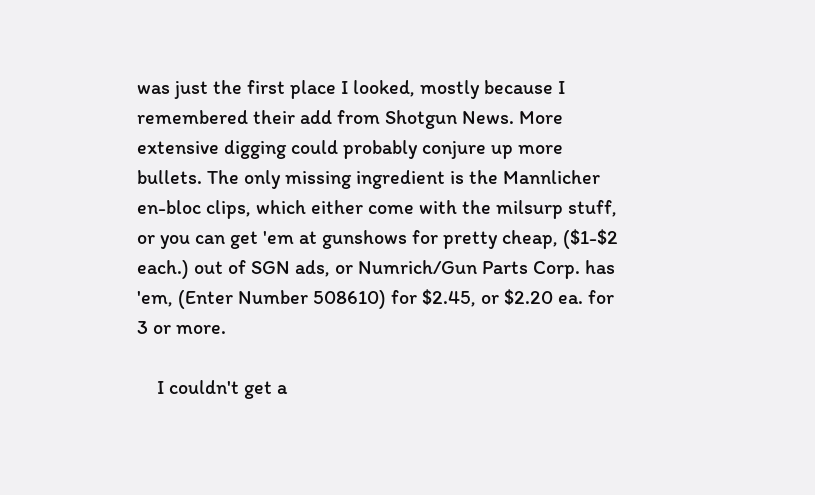was just the first place I looked, mostly because I remembered their add from Shotgun News. More extensive digging could probably conjure up more bullets. The only missing ingredient is the Mannlicher en-bloc clips, which either come with the milsurp stuff, or you can get 'em at gunshows for pretty cheap, ($1-$2 each.) out of SGN ads, or Numrich/Gun Parts Corp. has 'em, (Enter Number 508610) for $2.45, or $2.20 ea. for 3 or more.

    I couldn't get a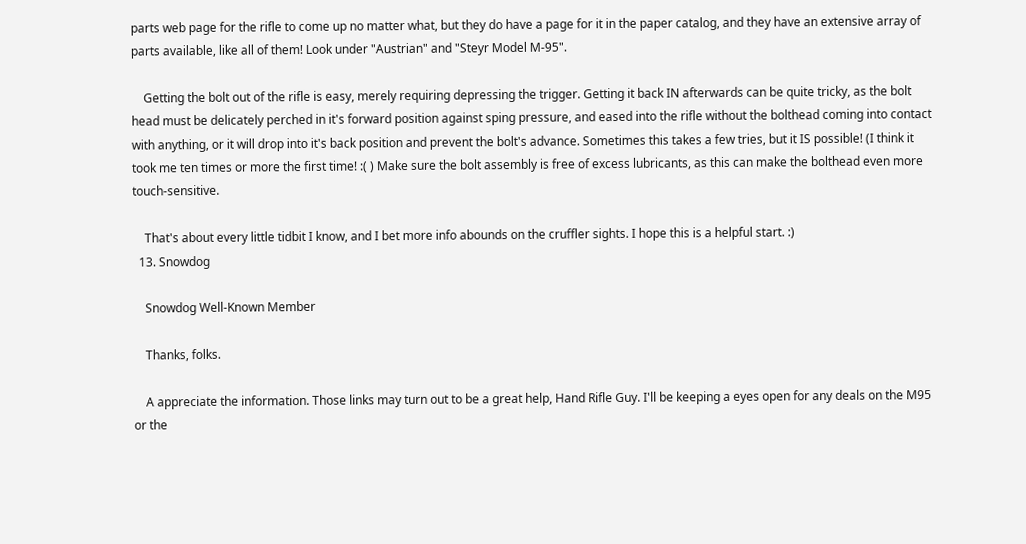parts web page for the rifle to come up no matter what, but they do have a page for it in the paper catalog, and they have an extensive array of parts available, like all of them! Look under "Austrian" and "Steyr Model M-95".

    Getting the bolt out of the rifle is easy, merely requiring depressing the trigger. Getting it back IN afterwards can be quite tricky, as the bolt head must be delicately perched in it's forward position against sping pressure, and eased into the rifle without the bolthead coming into contact with anything, or it will drop into it's back position and prevent the bolt's advance. Sometimes this takes a few tries, but it IS possible! (I think it took me ten times or more the first time! :( ) Make sure the bolt assembly is free of excess lubricants, as this can make the bolthead even more touch-sensitive.

    That's about every little tidbit I know, and I bet more info abounds on the cruffler sights. I hope this is a helpful start. :)
  13. Snowdog

    Snowdog Well-Known Member

    Thanks, folks.

    A appreciate the information. Those links may turn out to be a great help, Hand Rifle Guy. I'll be keeping a eyes open for any deals on the M95 or the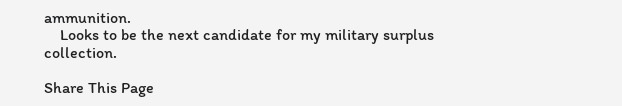ammunition.
    Looks to be the next candidate for my military surplus collection.

Share This Page